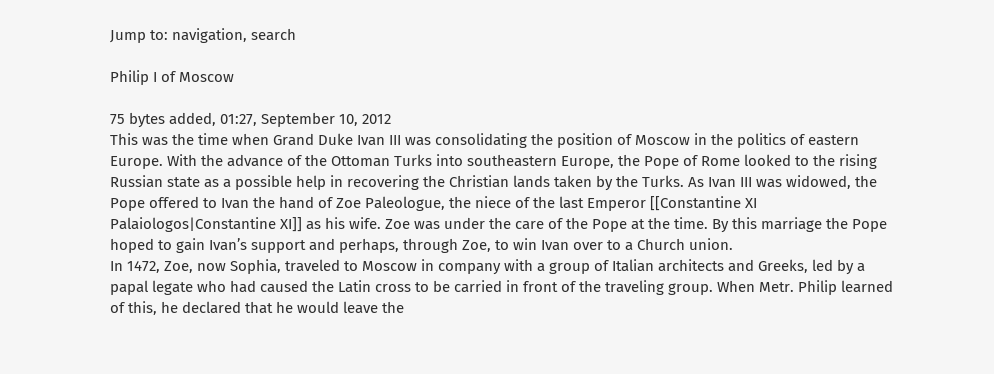Jump to: navigation, search

Philip I of Moscow

75 bytes added, 01:27, September 10, 2012
This was the time when Grand Duke Ivan III was consolidating the position of Moscow in the politics of eastern Europe. With the advance of the Ottoman Turks into southeastern Europe, the Pope of Rome looked to the rising Russian state as a possible help in recovering the Christian lands taken by the Turks. As Ivan III was widowed, the Pope offered to Ivan the hand of Zoe Paleologue, the niece of the last Emperor [[Constantine XI Palaiologos|Constantine XI]] as his wife. Zoe was under the care of the Pope at the time. By this marriage the Pope hoped to gain Ivan’s support and perhaps, through Zoe, to win Ivan over to a Church union.
In 1472, Zoe, now Sophia, traveled to Moscow in company with a group of Italian architects and Greeks, led by a papal legate who had caused the Latin cross to be carried in front of the traveling group. When Metr. Philip learned of this, he declared that he would leave the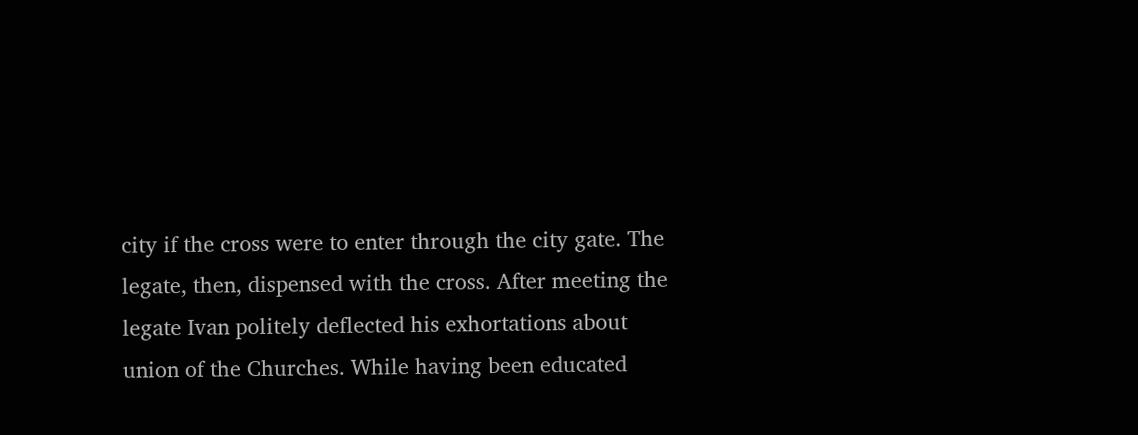city if the cross were to enter through the city gate. The legate, then, dispensed with the cross. After meeting the legate Ivan politely deflected his exhortations about union of the Churches. While having been educated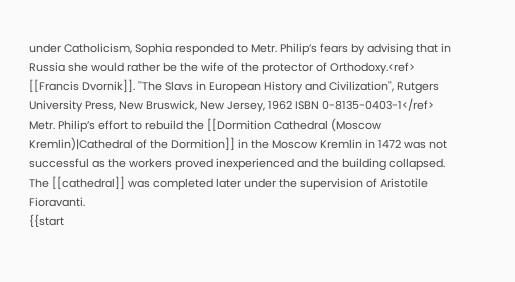under Catholicism, Sophia responded to Metr. Philip’s fears by advising that in Russia she would rather be the wife of the protector of Orthodoxy.<ref> [[Francis Dvornik]]. ''The Slavs in European History and Civilization'', Rutgers University Press, New Bruswick, New Jersey, 1962 ISBN 0-8135-0403-1</ref>
Metr. Philip’s effort to rebuild the [[Dormition Cathedral (Moscow Kremlin)|Cathedral of the Dormition]] in the Moscow Kremlin in 1472 was not successful as the workers proved inexperienced and the building collapsed. The [[cathedral]] was completed later under the supervision of Aristotile Fioravanti.
{{start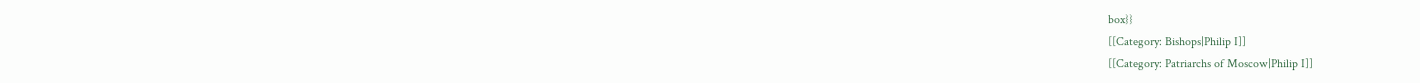box}}
[[Category: Bishops|Philip I]]
[[Category: Patriarchs of Moscow|Philip I]]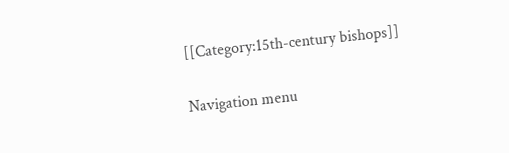[[Category:15th-century bishops]]

Navigation menu